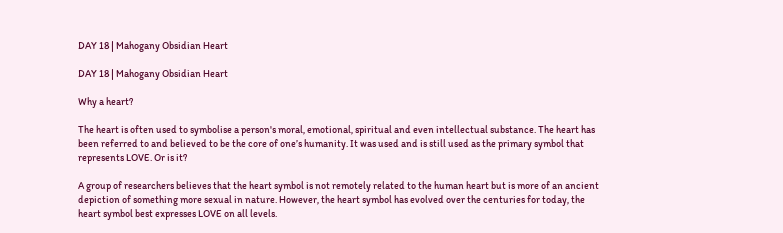DAY 18 | Mahogany Obsidian Heart

DAY 18 | Mahogany Obsidian Heart

Why a heart?

The heart is often used to symbolise a person's moral, emotional, spiritual and even intellectual substance. The heart has been referred to and believed to be the core of one’s humanity. It was used and is still used as the primary symbol that represents LOVE. Or is it?

A group of researchers believes that the heart symbol is not remotely related to the human heart but is more of an ancient depiction of something more sexual in nature. However, the heart symbol has evolved over the centuries for today, the heart symbol best expresses LOVE on all levels.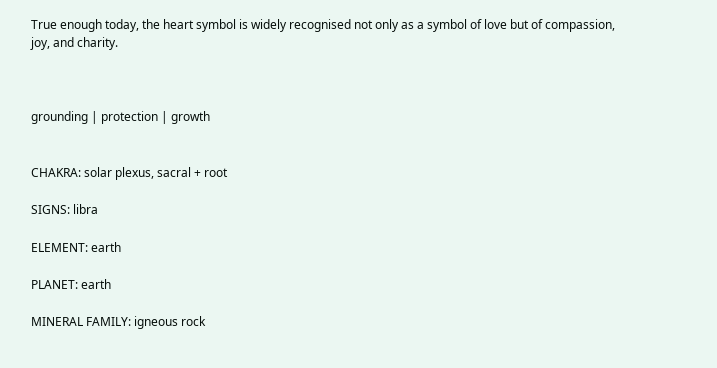True enough today, the heart symbol is widely recognised not only as a symbol of love but of compassion, joy, and charity.



grounding | protection | growth


CHAKRA: solar plexus, sacral + root

SIGNS: libra

ELEMENT: earth

PLANET: earth

MINERAL FAMILY: igneous rock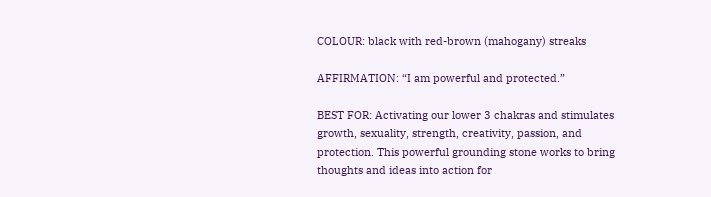COLOUR: black with red-brown (mahogany) streaks

AFFIRMATION: “I am powerful and protected.”

BEST FOR: Activating our lower 3 chakras and stimulates growth, sexuality, strength, creativity, passion, and protection. This powerful grounding stone works to bring thoughts and ideas into action for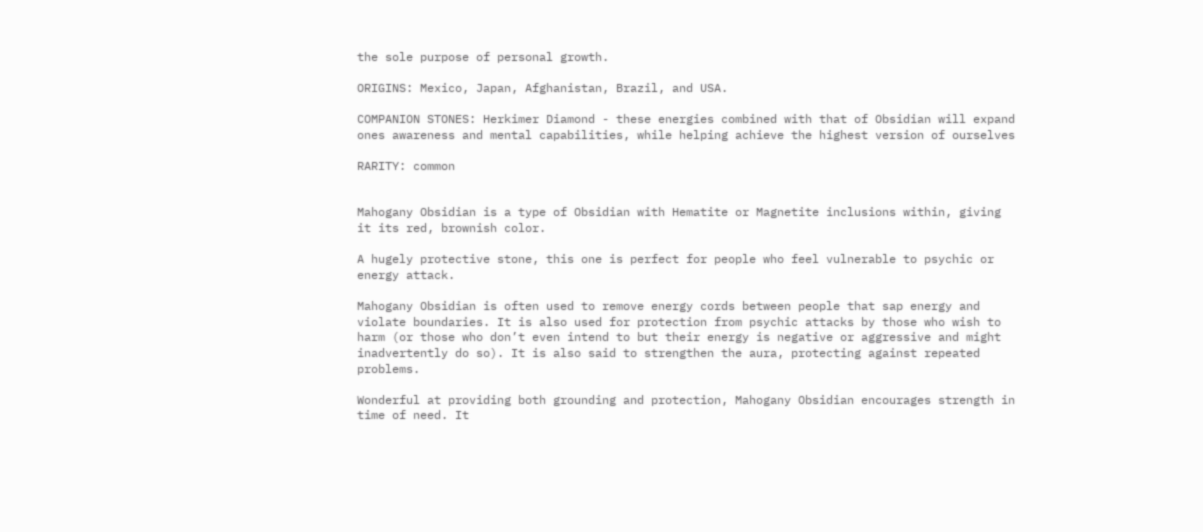the sole purpose of personal growth.

ORIGINS: Mexico, Japan, Afghanistan, Brazil, and USA.

COMPANION STONES: Herkimer Diamond - these energies combined with that of Obsidian will expand ones awareness and mental capabilities, while helping achieve the highest version of ourselves

RARITY: common


Mahogany Obsidian is a type of Obsidian with Hematite or Magnetite inclusions within, giving it its red, brownish color.

A hugely protective stone, this one is perfect for people who feel vulnerable to psychic or energy attack.

Mahogany Obsidian is often used to remove energy cords between people that sap energy and violate boundaries. It is also used for protection from psychic attacks by those who wish to harm (or those who don’t even intend to but their energy is negative or aggressive and might inadvertently do so). It is also said to strengthen the aura, protecting against repeated problems.

Wonderful at providing both grounding and protection, Mahogany Obsidian encourages strength in time of need. It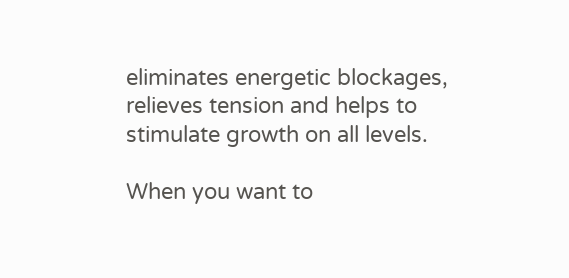eliminates energetic blockages, relieves tension and helps to stimulate growth on all levels.

When you want to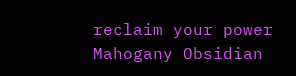reclaim your power Mahogany Obsidian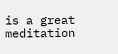is a great meditation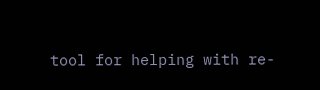tool for helping with re-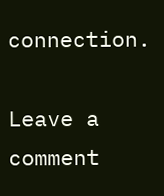connection.

Leave a comment